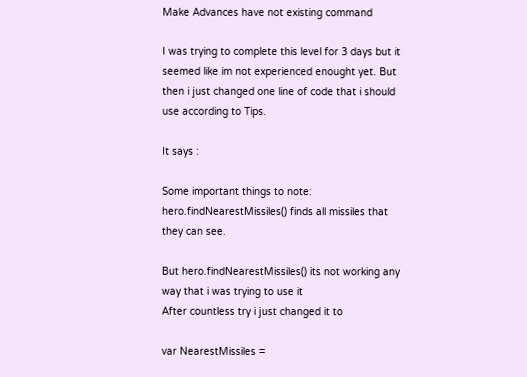Make Advances have not existing command

I was trying to complete this level for 3 days but it seemed like im not experienced enought yet. But then i just changed one line of code that i should use according to Tips.

It says :

Some important things to note:
hero.findNearestMissiles() finds all missiles that they can see.

But hero.findNearestMissiles() its not working any way that i was trying to use it
After countless try i just changed it to

var NearestMissiles =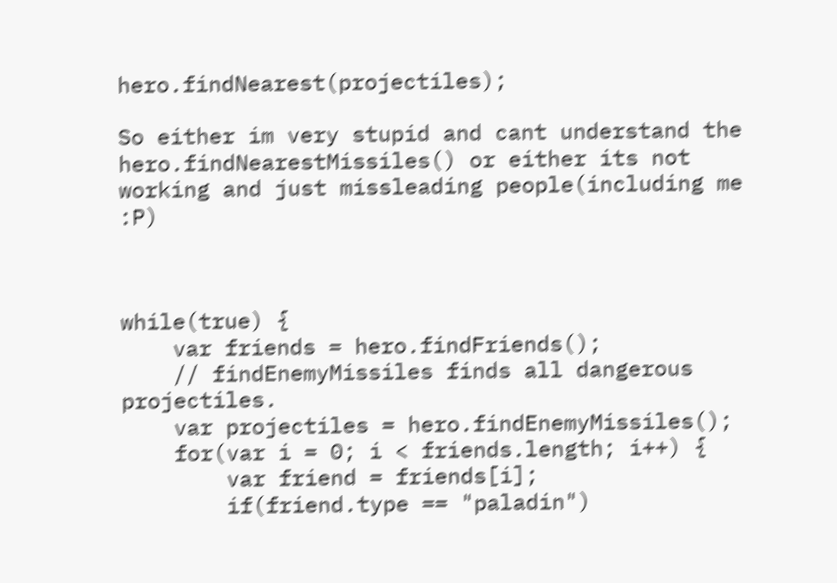hero.findNearest(projectiles);

So either im very stupid and cant understand the hero.findNearestMissiles() or either its not working and just missleading people(including me :P)



while(true) {
    var friends = hero.findFriends();
    // findEnemyMissiles finds all dangerous projectiles.
    var projectiles = hero.findEnemyMissiles();
    for(var i = 0; i < friends.length; i++) {
        var friend = friends[i];
        if(friend.type == "paladin")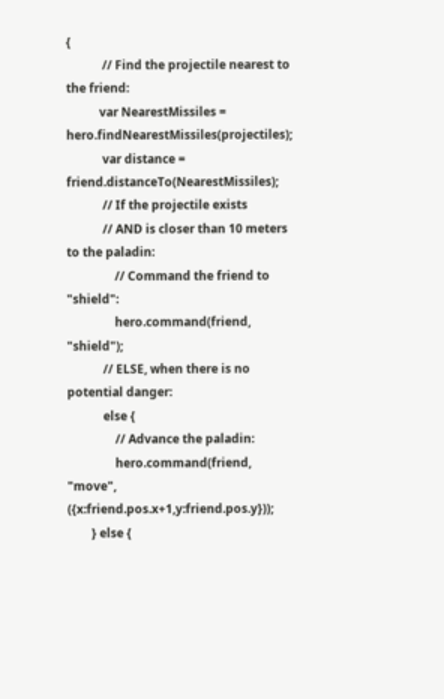{
            // Find the projectile nearest to the friend:
           var NearestMissiles = hero.findNearestMissiles(projectiles);
            var distance = friend.distanceTo(NearestMissiles);
            // If the projectile exists
            // AND is closer than 10 meters to the paladin:
                // Command the friend to "shield":
                hero.command(friend, "shield");
            // ELSE, when there is no potential danger:
            else {
                // Advance the paladin:
                hero.command(friend, "move", ({x:friend.pos.x+1,y:friend.pos.y}));
        } else {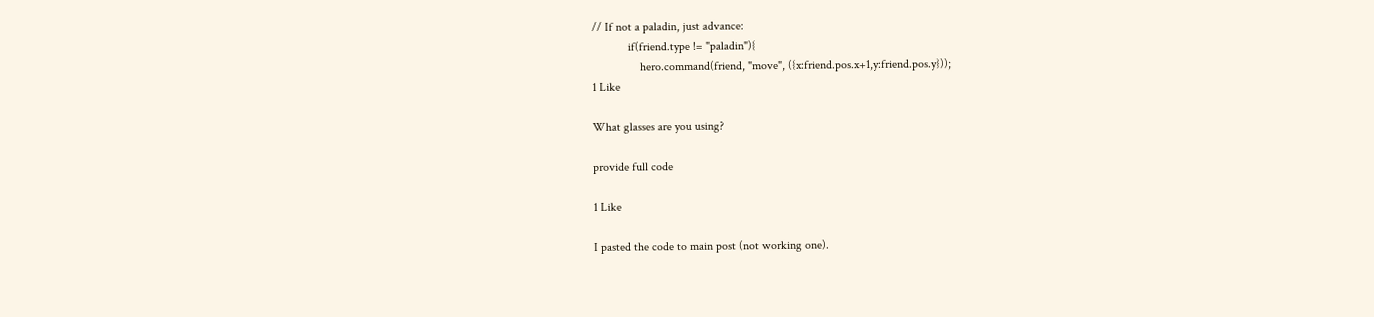// If not a paladin, just advance:
            if(friend.type != "paladin"){
                hero.command(friend, "move", ({x:friend.pos.x+1,y:friend.pos.y}));
1 Like

What glasses are you using?

provide full code

1 Like

I pasted the code to main post (not working one).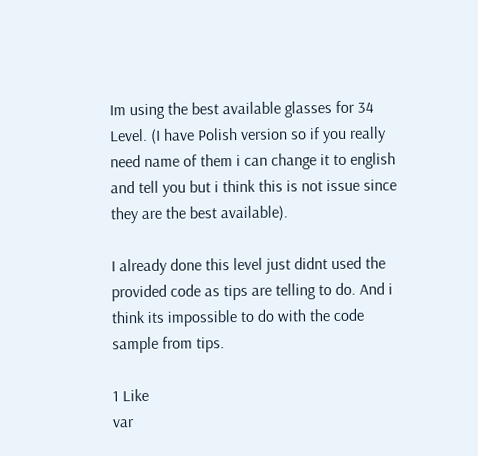Im using the best available glasses for 34 Level. (I have Polish version so if you really need name of them i can change it to english and tell you but i think this is not issue since they are the best available).

I already done this level just didnt used the provided code as tips are telling to do. And i think its impossible to do with the code sample from tips.

1 Like
var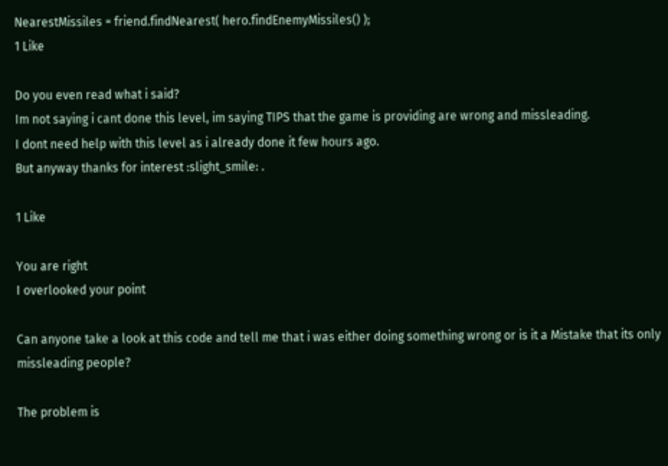NearestMissiles = friend.findNearest( hero.findEnemyMissiles() );
1 Like

Do you even read what i said?
Im not saying i cant done this level, im saying TIPS that the game is providing are wrong and missleading.
I dont need help with this level as i already done it few hours ago.
But anyway thanks for interest :slight_smile: .

1 Like

You are right
I overlooked your point

Can anyone take a look at this code and tell me that i was either doing something wrong or is it a Mistake that its only missleading people?

The problem is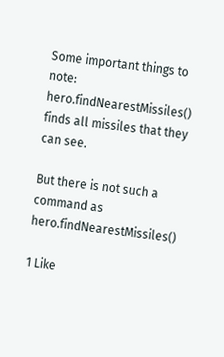Some important things to note:
hero.findNearestMissiles() finds all missiles that they can see.

But there is not such a command as hero.findNearestMissiles()

1 Like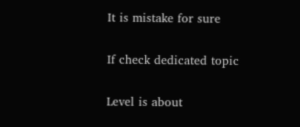It is mistake for sure

If check dedicated topic

Level is about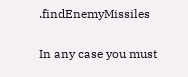.findEnemyMissiles

In any case you must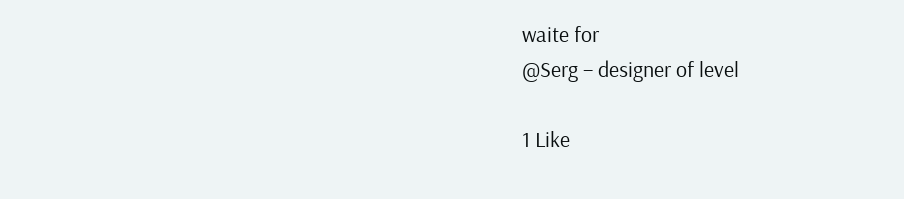waite for
@Serg – designer of level

1 Like